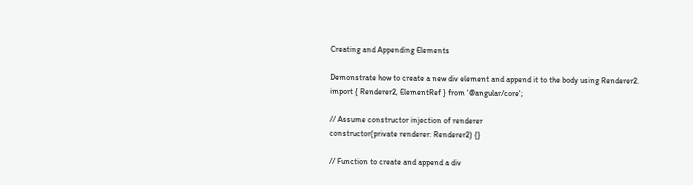Creating and Appending Elements

Demonstrate how to create a new div element and append it to the body using Renderer2.
import { Renderer2, ElementRef } from '@angular/core';

// Assume constructor injection of renderer
constructor(private renderer: Renderer2) {}

// Function to create and append a div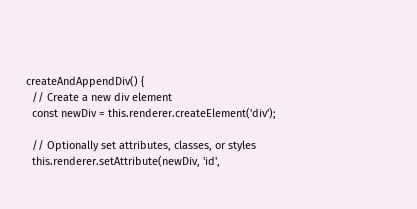createAndAppendDiv() {
  // Create a new div element
  const newDiv = this.renderer.createElement('div');

  // Optionally set attributes, classes, or styles
  this.renderer.setAttribute(newDiv, 'id',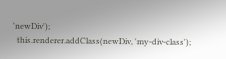'newDiv');
  this.renderer.addClass(newDiv, 'my-div-class');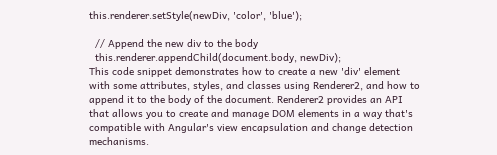this.renderer.setStyle(newDiv, 'color', 'blue');

  // Append the new div to the body
  this.renderer.appendChild(document.body, newDiv);
This code snippet demonstrates how to create a new 'div' element with some attributes, styles, and classes using Renderer2, and how to append it to the body of the document. Renderer2 provides an API that allows you to create and manage DOM elements in a way that's compatible with Angular's view encapsulation and change detection mechanisms.